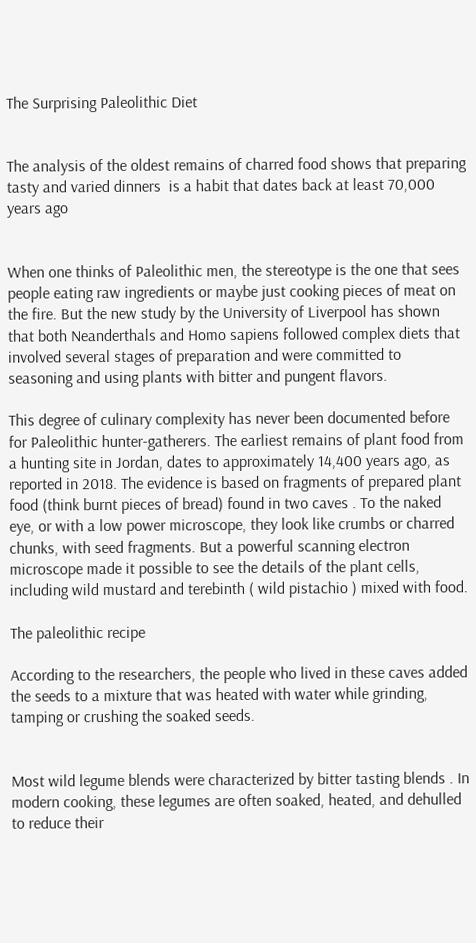The Surprising Paleolithic Diet


The analysis of the oldest remains of charred food shows that preparing tasty and varied dinners  is a habit that dates back at least 70,000 years ago


When one thinks of Paleolithic men, the stereotype is the one that sees people eating raw ingredients or maybe just cooking pieces of meat on the fire. But the new study by the University of Liverpool has shown that both Neanderthals and Homo sapiens followed complex diets that involved several stages of preparation and were committed to seasoning and using plants with bitter and pungent flavors.

This degree of culinary complexity has never been documented before for Paleolithic hunter-gatherers. The earliest remains of plant food from a hunting site in Jordan, dates to approximately 14,400 years ago, as reported in 2018. The evidence is based on fragments of prepared plant food (think burnt pieces of bread) found in two caves . To the naked eye, or with a low power microscope, they look like crumbs or charred chunks, with seed fragments. But a powerful scanning electron microscope made it possible to see the details of the plant cells, including wild mustard and terebinth ( wild pistachio ) mixed with food.

The paleolithic recipe

According to the researchers, the people who lived in these caves added the seeds to a mixture that was heated with water while grinding, tamping or crushing the soaked seeds.


Most wild legume blends were characterized by bitter tasting blends . In modern cooking, these legumes are often soaked, heated, and dehulled to reduce their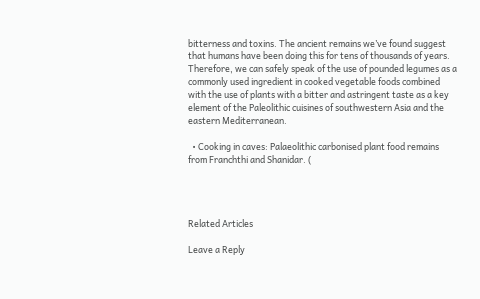bitterness and toxins. The ancient remains we’ve found suggest that humans have been doing this for tens of thousands of years. Therefore, we can safely speak of the use of pounded legumes as a commonly used ingredient in cooked vegetable foods combined with the use of plants with a bitter and astringent taste as a key element of the Paleolithic cuisines of southwestern Asia and the eastern Mediterranean.

  • Cooking in caves: Palaeolithic carbonised plant food remains from Franchthi and Shanidar. (




Related Articles

Leave a Reply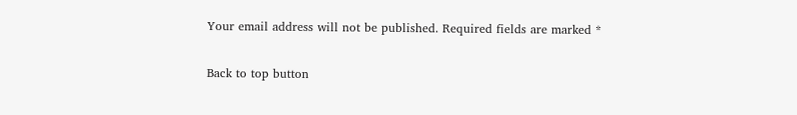Your email address will not be published. Required fields are marked *

Back to top button